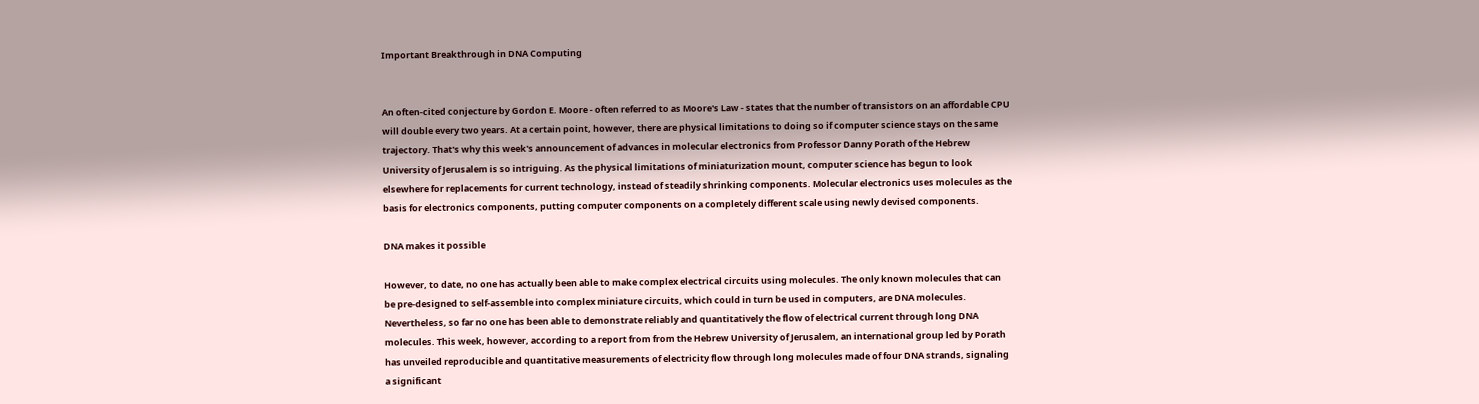Important Breakthrough in DNA Computing


An often-cited conjecture by Gordon E. Moore - often referred to as Moore's Law - states that the number of transistors on an affordable CPU will double every two years. At a certain point, however, there are physical limitations to doing so if computer science stays on the same trajectory. That's why this week's announcement of advances in molecular electronics from Professor Danny Porath of the Hebrew University of Jerusalem is so intriguing. As the physical limitations of miniaturization mount, computer science has begun to look elsewhere for replacements for current technology, instead of steadily shrinking components. Molecular electronics uses molecules as the basis for electronics components, putting computer components on a completely different scale using newly devised components.

DNA makes it possible

However, to date, no one has actually been able to make complex electrical circuits using molecules. The only known molecules that can be pre-designed to self-assemble into complex miniature circuits, which could in turn be used in computers, are DNA molecules. Nevertheless, so far no one has been able to demonstrate reliably and quantitatively the flow of electrical current through long DNA molecules. This week, however, according to a report from from the Hebrew University of Jerusalem, an international group led by Porath has unveiled reproducible and quantitative measurements of electricity flow through long molecules made of four DNA strands, signaling a significant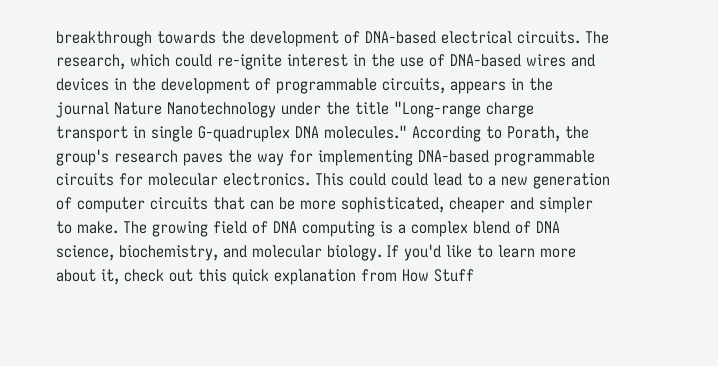breakthrough towards the development of DNA-based electrical circuits. The research, which could re-ignite interest in the use of DNA-based wires and devices in the development of programmable circuits, appears in the journal Nature Nanotechnology under the title "Long-range charge transport in single G-quadruplex DNA molecules." According to Porath, the group's research paves the way for implementing DNA-based programmable circuits for molecular electronics. This could could lead to a new generation of computer circuits that can be more sophisticated, cheaper and simpler to make. The growing field of DNA computing is a complex blend of DNA science, biochemistry, and molecular biology. If you'd like to learn more about it, check out this quick explanation from How Stuff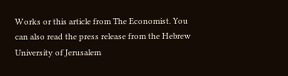Works or this article from The Economist. You can also read the press release from the Hebrew University of Jerusalem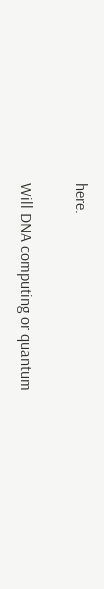here.

Will DNA computing or quantum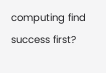computing find success first?